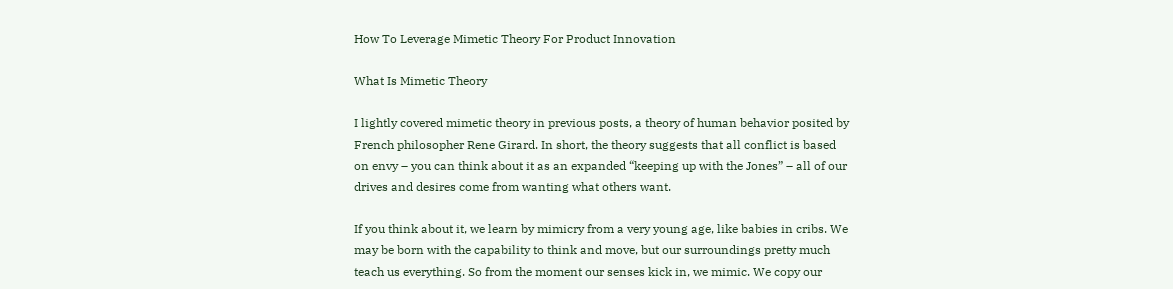How To Leverage Mimetic Theory For Product Innovation

What Is Mimetic Theory

I lightly covered mimetic theory in previous posts, a theory of human behavior posited by French philosopher Rene Girard. In short, the theory suggests that all conflict is based on envy – you can think about it as an expanded “keeping up with the Jones” – all of our drives and desires come from wanting what others want.

If you think about it, we learn by mimicry from a very young age, like babies in cribs. We may be born with the capability to think and move, but our surroundings pretty much teach us everything. So from the moment our senses kick in, we mimic. We copy our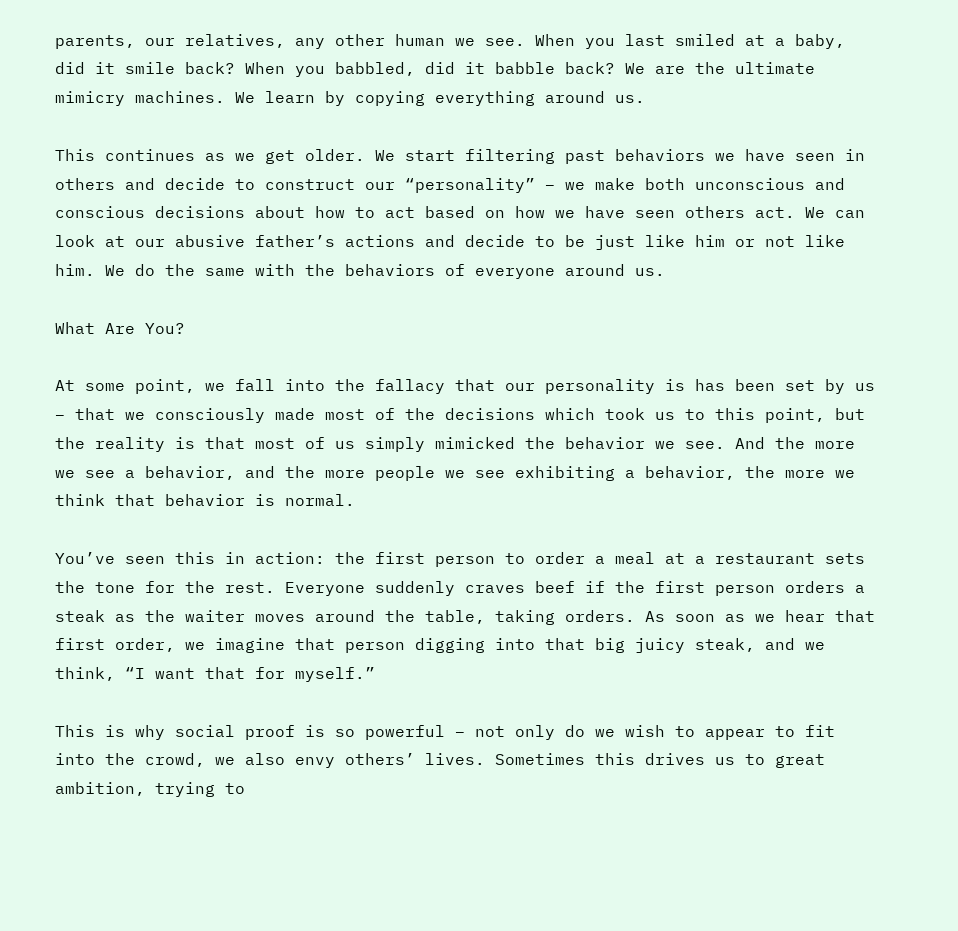parents, our relatives, any other human we see. When you last smiled at a baby, did it smile back? When you babbled, did it babble back? We are the ultimate mimicry machines. We learn by copying everything around us.

This continues as we get older. We start filtering past behaviors we have seen in others and decide to construct our “personality” – we make both unconscious and conscious decisions about how to act based on how we have seen others act. We can look at our abusive father’s actions and decide to be just like him or not like him. We do the same with the behaviors of everyone around us.

What Are You?

At some point, we fall into the fallacy that our personality is has been set by us – that we consciously made most of the decisions which took us to this point, but the reality is that most of us simply mimicked the behavior we see. And the more we see a behavior, and the more people we see exhibiting a behavior, the more we think that behavior is normal.

You’ve seen this in action: the first person to order a meal at a restaurant sets the tone for the rest. Everyone suddenly craves beef if the first person orders a steak as the waiter moves around the table, taking orders. As soon as we hear that first order, we imagine that person digging into that big juicy steak, and we think, “I want that for myself.”

This is why social proof is so powerful – not only do we wish to appear to fit into the crowd, we also envy others’ lives. Sometimes this drives us to great ambition, trying to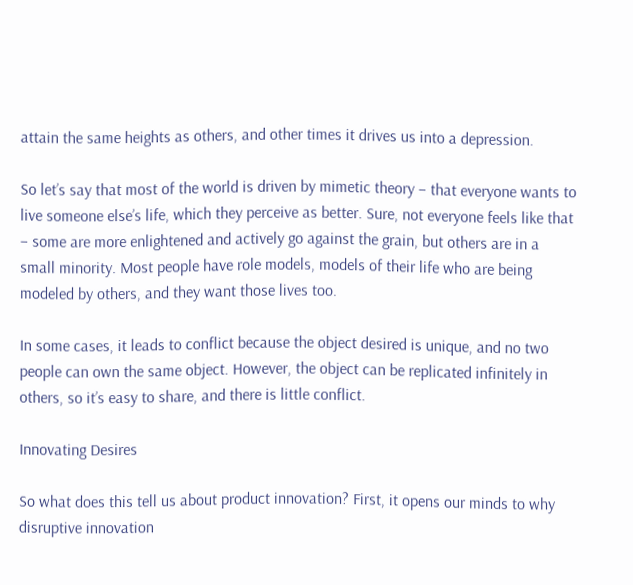attain the same heights as others, and other times it drives us into a depression.

So let’s say that most of the world is driven by mimetic theory – that everyone wants to live someone else’s life, which they perceive as better. Sure, not everyone feels like that – some are more enlightened and actively go against the grain, but others are in a small minority. Most people have role models, models of their life who are being modeled by others, and they want those lives too.

In some cases, it leads to conflict because the object desired is unique, and no two people can own the same object. However, the object can be replicated infinitely in others, so it’s easy to share, and there is little conflict.

Innovating Desires

So what does this tell us about product innovation? First, it opens our minds to why disruptive innovation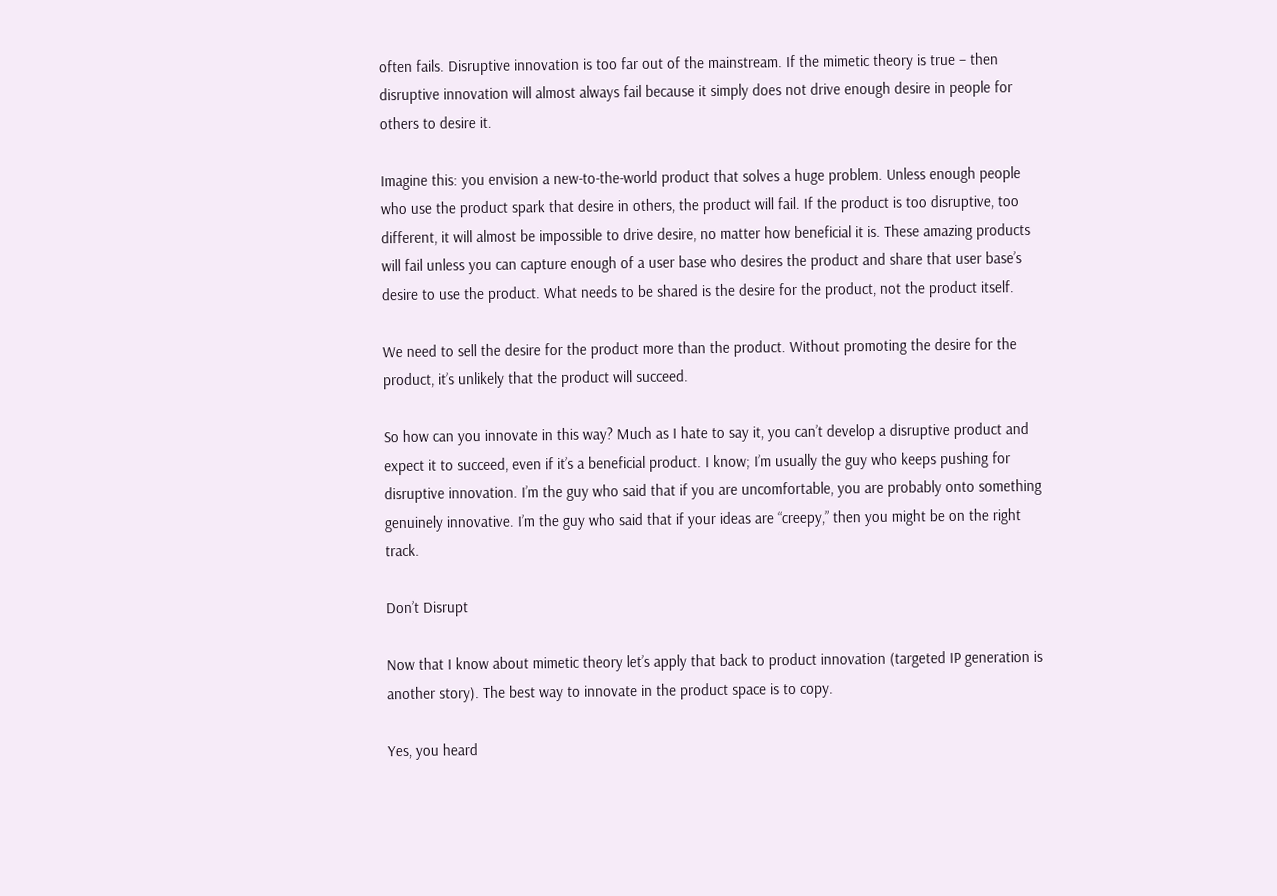often fails. Disruptive innovation is too far out of the mainstream. If the mimetic theory is true – then disruptive innovation will almost always fail because it simply does not drive enough desire in people for others to desire it.

Imagine this: you envision a new-to-the-world product that solves a huge problem. Unless enough people who use the product spark that desire in others, the product will fail. If the product is too disruptive, too different, it will almost be impossible to drive desire, no matter how beneficial it is. These amazing products will fail unless you can capture enough of a user base who desires the product and share that user base’s desire to use the product. What needs to be shared is the desire for the product, not the product itself.

We need to sell the desire for the product more than the product. Without promoting the desire for the product, it’s unlikely that the product will succeed.

So how can you innovate in this way? Much as I hate to say it, you can’t develop a disruptive product and expect it to succeed, even if it’s a beneficial product. I know; I’m usually the guy who keeps pushing for disruptive innovation. I’m the guy who said that if you are uncomfortable, you are probably onto something genuinely innovative. I’m the guy who said that if your ideas are “creepy,” then you might be on the right track.

Don’t Disrupt

Now that I know about mimetic theory let’s apply that back to product innovation (targeted IP generation is another story). The best way to innovate in the product space is to copy.

Yes, you heard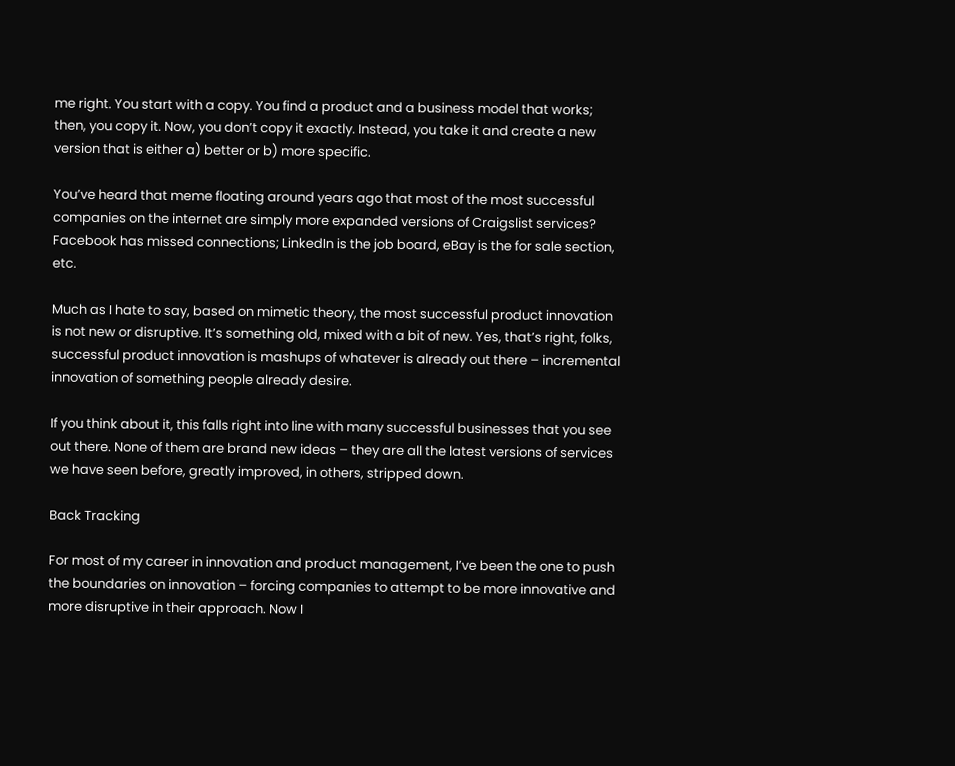me right. You start with a copy. You find a product and a business model that works; then, you copy it. Now, you don’t copy it exactly. Instead, you take it and create a new version that is either a) better or b) more specific.

You’ve heard that meme floating around years ago that most of the most successful companies on the internet are simply more expanded versions of Craigslist services? Facebook has missed connections; LinkedIn is the job board, eBay is the for sale section, etc.

Much as I hate to say, based on mimetic theory, the most successful product innovation is not new or disruptive. It’s something old, mixed with a bit of new. Yes, that’s right, folks, successful product innovation is mashups of whatever is already out there – incremental innovation of something people already desire.

If you think about it, this falls right into line with many successful businesses that you see out there. None of them are brand new ideas – they are all the latest versions of services we have seen before, greatly improved, in others, stripped down.

Back Tracking

For most of my career in innovation and product management, I’ve been the one to push the boundaries on innovation – forcing companies to attempt to be more innovative and more disruptive in their approach. Now I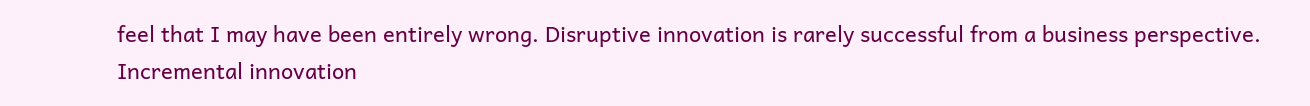feel that I may have been entirely wrong. Disruptive innovation is rarely successful from a business perspective. Incremental innovation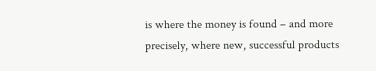is where the money is found – and more precisely, where new, successful products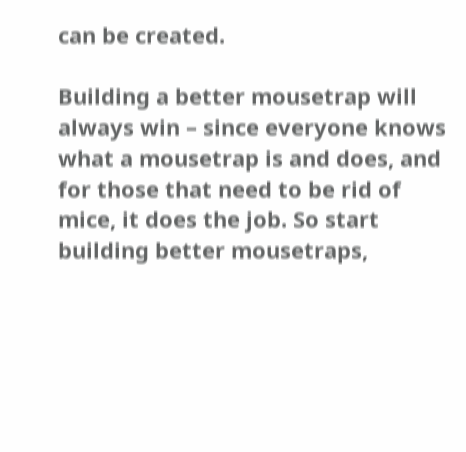can be created.

Building a better mousetrap will always win – since everyone knows what a mousetrap is and does, and for those that need to be rid of mice, it does the job. So start building better mousetraps,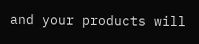and your products will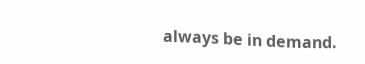always be in demand.